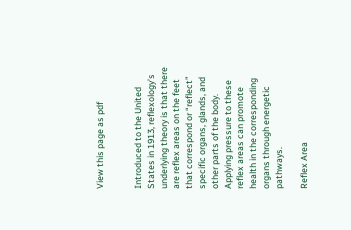View this page as pdf


Introduced to the United States in 1913, reflexology’s underlying theory is that there are reflex areas on the feet that correspond or “reflect” specific organs, glands, and other parts of the body. Applying pressure to these reflex areas can promote health in the corresponding organs through energetic pathways.

Reflex Area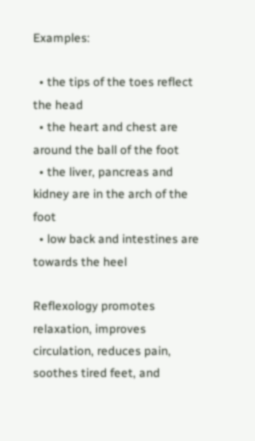Examples:

  • the tips of the toes reflect the head
  • the heart and chest are around the ball of the foot
  • the liver, pancreas and kidney are in the arch of the foot
  • low back and intestines are towards the heel

Reflexology promotes relaxation, improves circulation, reduces pain, soothes tired feet, and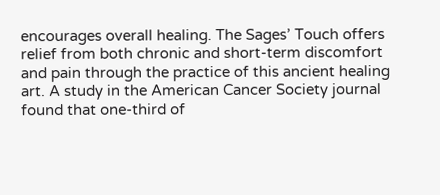encourages overall healing. The Sages’ Touch offers relief from both chronic and short-term discomfort and pain through the practice of this ancient healing art. A study in the American Cancer Society journal found that one-third of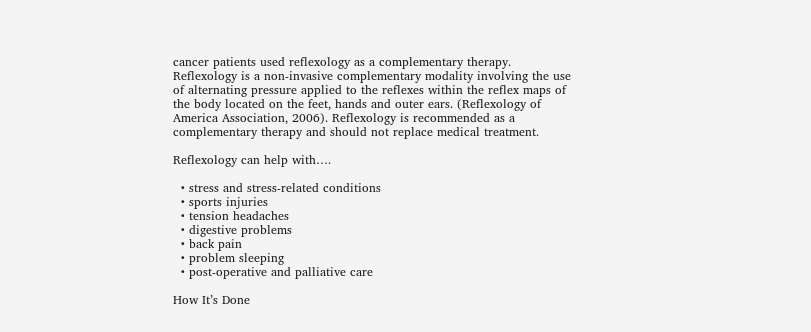cancer patients used reflexology as a complementary therapy. Reflexology is a non-invasive complementary modality involving the use of alternating pressure applied to the reflexes within the reflex maps of the body located on the feet, hands and outer ears. (Reflexology of America Association, 2006). Reflexology is recommended as a complementary therapy and should not replace medical treatment.

Reflexology can help with….

  • stress and stress-related conditions
  • sports injuries
  • tension headaches
  • digestive problems
  • back pain
  • problem sleeping
  • post-operative and palliative care

How It’s Done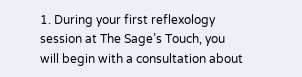1. During your first reflexology session at The Sage’s Touch, you will begin with a consultation about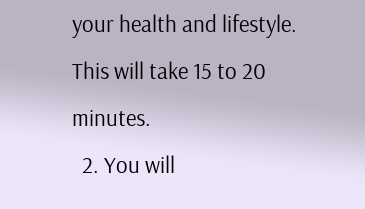your health and lifestyle. This will take 15 to 20 minutes.
  2. You will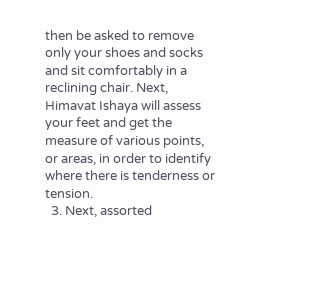then be asked to remove only your shoes and socks and sit comfortably in a reclining chair. Next, Himavat Ishaya will assess your feet and get the measure of various points, or areas, in order to identify where there is tenderness or tension.
  3. Next, assorted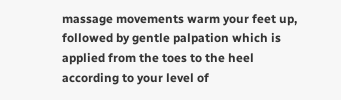massage movements warm your feet up, followed by gentle palpation which is applied from the toes to the heel according to your level of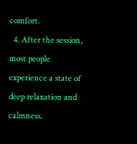comfort.
  4. After the session, most people experience a state of deep relaxation and calmness.